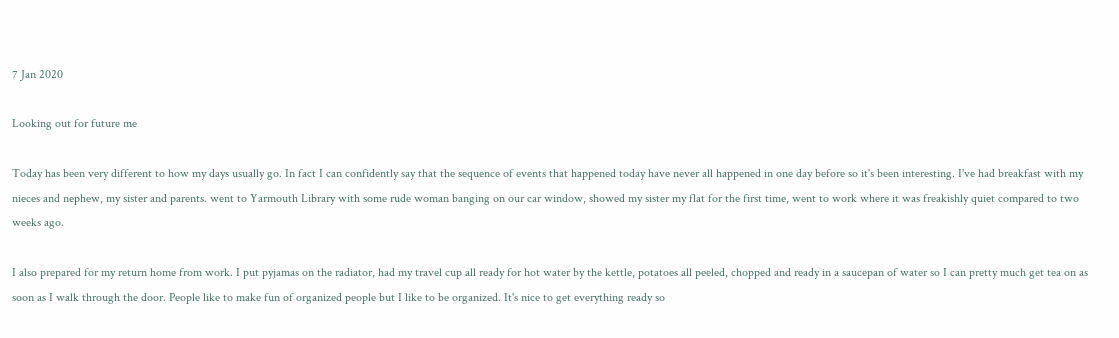7 Jan 2020

Looking out for future me

Today has been very different to how my days usually go. In fact I can confidently say that the sequence of events that happened today have never all happened in one day before so it's been interesting. I've had breakfast with my nieces and nephew, my sister and parents. went to Yarmouth Library with some rude woman banging on our car window, showed my sister my flat for the first time, went to work where it was freakishly quiet compared to two weeks ago.

I also prepared for my return home from work. I put pyjamas on the radiator, had my travel cup all ready for hot water by the kettle, potatoes all peeled, chopped and ready in a saucepan of water so I can pretty much get tea on as soon as I walk through the door. People like to make fun of organized people but I like to be organized. It's nice to get everything ready so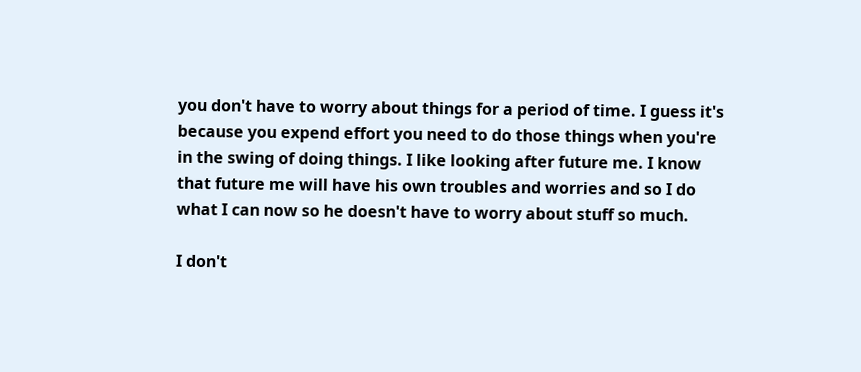you don't have to worry about things for a period of time. I guess it's because you expend effort you need to do those things when you're in the swing of doing things. I like looking after future me. I know that future me will have his own troubles and worries and so I do what I can now so he doesn't have to worry about stuff so much.

I don't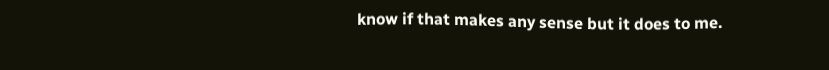know if that makes any sense but it does to me.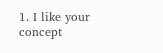1. I like your concept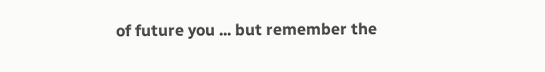of future you ... but remember the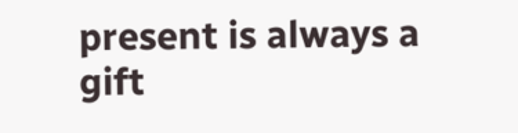present is always a gift